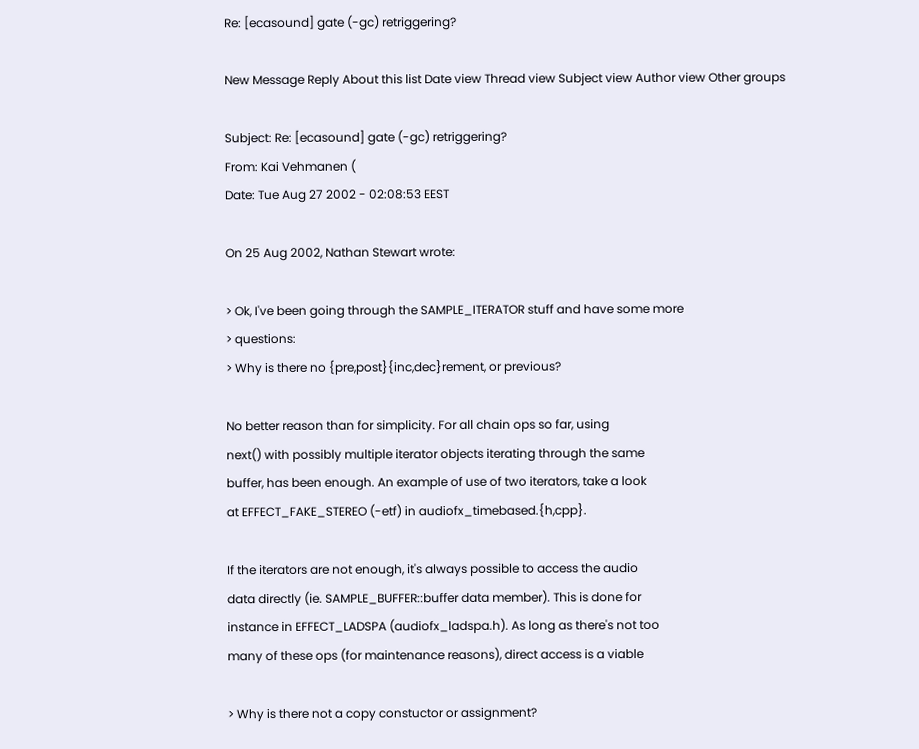Re: [ecasound] gate (-gc) retriggering?

New Message Reply About this list Date view Thread view Subject view Author view Other groups

Subject: Re: [ecasound] gate (-gc) retriggering?
From: Kai Vehmanen (
Date: Tue Aug 27 2002 - 02:08:53 EEST

On 25 Aug 2002, Nathan Stewart wrote:

> Ok, I've been going through the SAMPLE_ITERATOR stuff and have some more
> questions:
> Why is there no {pre,post}{inc,dec}rement, or previous?

No better reason than for simplicity. For all chain ops so far, using
next() with possibly multiple iterator objects iterating through the same
buffer, has been enough. An example of use of two iterators, take a look
at EFFECT_FAKE_STEREO (-etf) in audiofx_timebased.{h,cpp}.

If the iterators are not enough, it's always possible to access the audio
data directly (ie. SAMPLE_BUFFER::buffer data member). This is done for
instance in EFFECT_LADSPA (audiofx_ladspa.h). As long as there's not too
many of these ops (for maintenance reasons), direct access is a viable

> Why is there not a copy constuctor or assignment?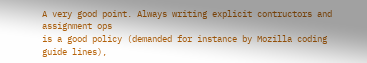A very good point. Always writing explicit contructors and assignment ops
is a good policy (demanded for instance by Mozilla coding guide lines),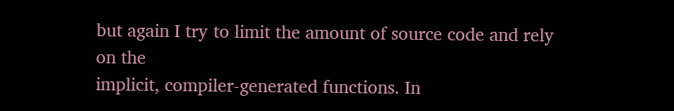but again I try to limit the amount of source code and rely on the
implicit, compiler-generated functions. In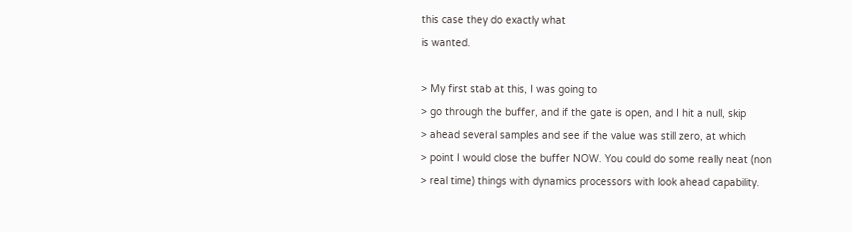this case they do exactly what
is wanted.

> My first stab at this, I was going to
> go through the buffer, and if the gate is open, and I hit a null, skip
> ahead several samples and see if the value was still zero, at which
> point I would close the buffer NOW. You could do some really neat (non
> real time) things with dynamics processors with look ahead capability.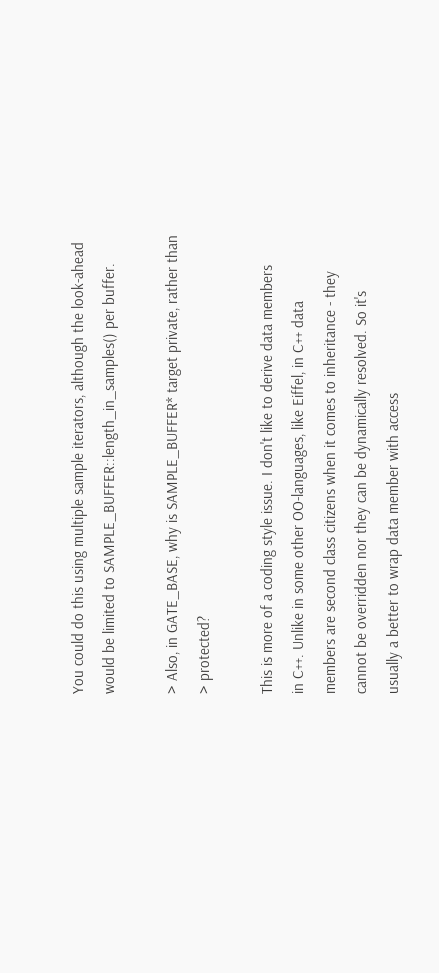You could do this using multiple sample iterators, although the look-ahead
would be limited to SAMPLE_BUFFER::length_in_samples() per buffer.

> Also, in GATE_BASE, why is SAMPLE_BUFFER* target private, rather than
> protected?

This is more of a coding style issue. I don't like to derive data members
in C++. Unlike in some other OO-languages, like Eiffel, in C++ data
members are second class citizens when it comes to inheritance - they
cannot be overridden nor they can be dynamically resolved. So it's
usually a better to wrap data member with access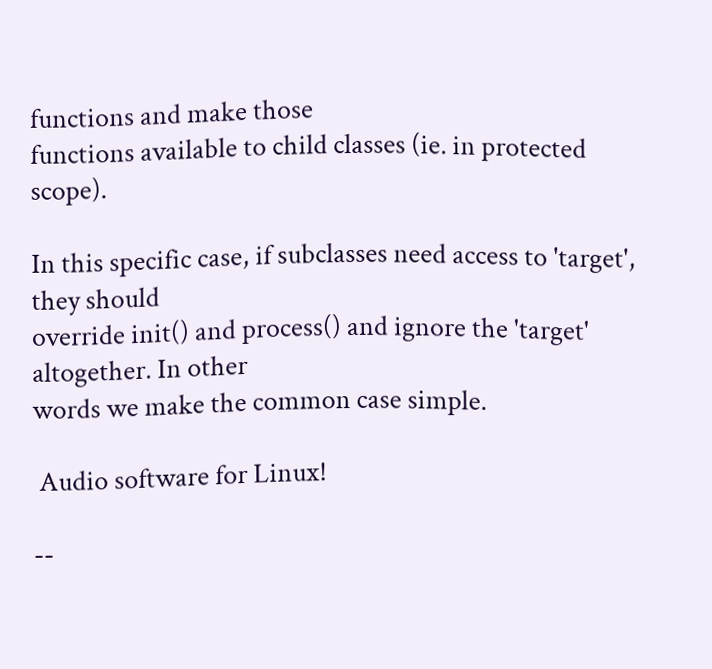functions and make those
functions available to child classes (ie. in protected scope).

In this specific case, if subclasses need access to 'target', they should
override init() and process() and ignore the 'target' altogether. In other
words we make the common case simple.

 Audio software for Linux!

--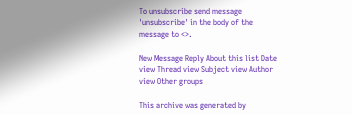To unsubscribe send message 'unsubscribe' in the body of the message to <>.

New Message Reply About this list Date view Thread view Subject view Author view Other groups

This archive was generated by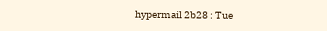hypermail 2b28 : Tue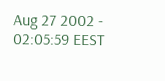Aug 27 2002 - 02:05:59 EEST